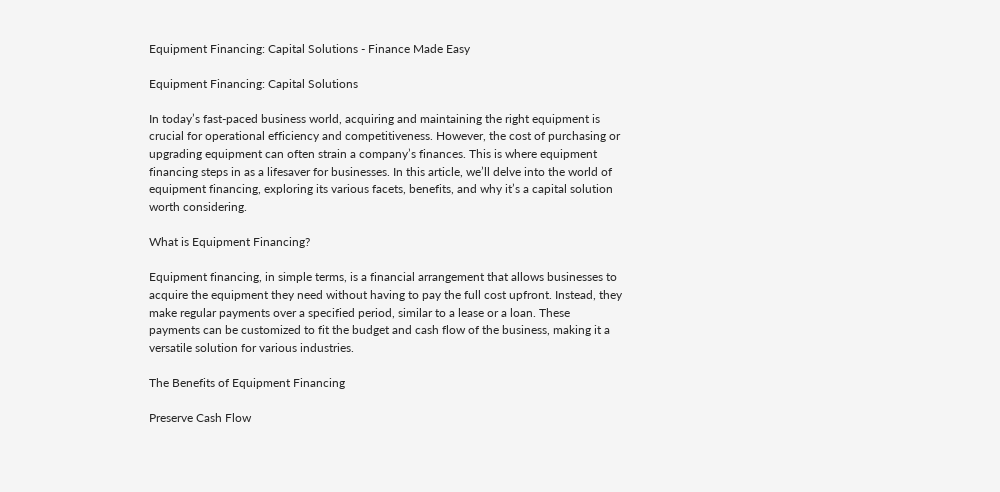Equipment Financing: Capital Solutions - Finance Made Easy

Equipment Financing: Capital Solutions

In today’s fast-paced business world, acquiring and maintaining the right equipment is crucial for operational efficiency and competitiveness. However, the cost of purchasing or upgrading equipment can often strain a company’s finances. This is where equipment financing steps in as a lifesaver for businesses. In this article, we’ll delve into the world of equipment financing, exploring its various facets, benefits, and why it’s a capital solution worth considering.

What is Equipment Financing?

Equipment financing, in simple terms, is a financial arrangement that allows businesses to acquire the equipment they need without having to pay the full cost upfront. Instead, they make regular payments over a specified period, similar to a lease or a loan. These payments can be customized to fit the budget and cash flow of the business, making it a versatile solution for various industries.

The Benefits of Equipment Financing

Preserve Cash Flow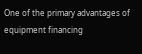One of the primary advantages of equipment financing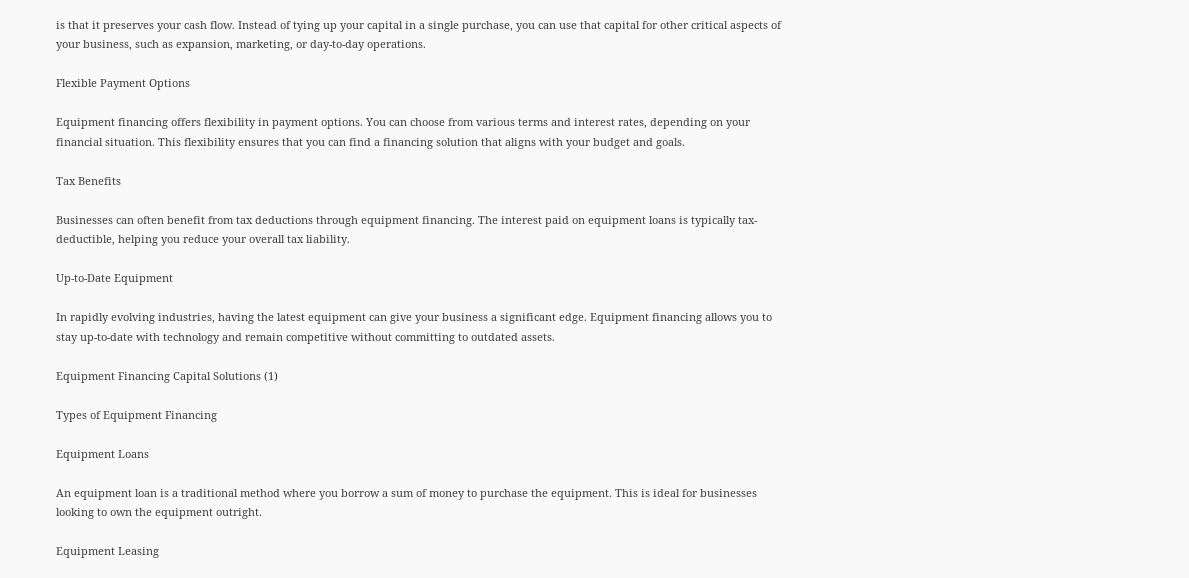is that it preserves your cash flow. Instead of tying up your capital in a single purchase, you can use that capital for other critical aspects of your business, such as expansion, marketing, or day-to-day operations.

Flexible Payment Options

Equipment financing offers flexibility in payment options. You can choose from various terms and interest rates, depending on your financial situation. This flexibility ensures that you can find a financing solution that aligns with your budget and goals.

Tax Benefits

Businesses can often benefit from tax deductions through equipment financing. The interest paid on equipment loans is typically tax-deductible, helping you reduce your overall tax liability.

Up-to-Date Equipment

In rapidly evolving industries, having the latest equipment can give your business a significant edge. Equipment financing allows you to stay up-to-date with technology and remain competitive without committing to outdated assets.

Equipment Financing Capital Solutions (1)

Types of Equipment Financing

Equipment Loans

An equipment loan is a traditional method where you borrow a sum of money to purchase the equipment. This is ideal for businesses looking to own the equipment outright.

Equipment Leasing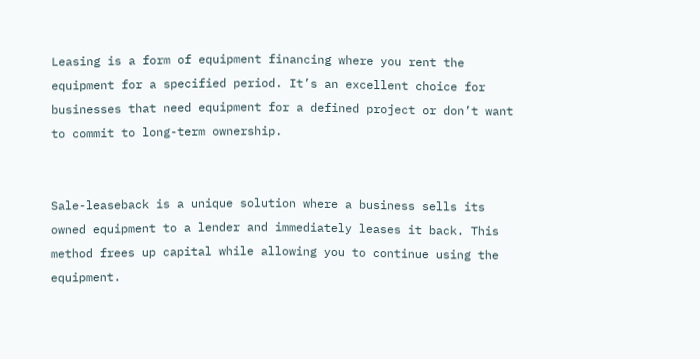Leasing is a form of equipment financing where you rent the equipment for a specified period. It’s an excellent choice for businesses that need equipment for a defined project or don’t want to commit to long-term ownership.


Sale-leaseback is a unique solution where a business sells its owned equipment to a lender and immediately leases it back. This method frees up capital while allowing you to continue using the equipment.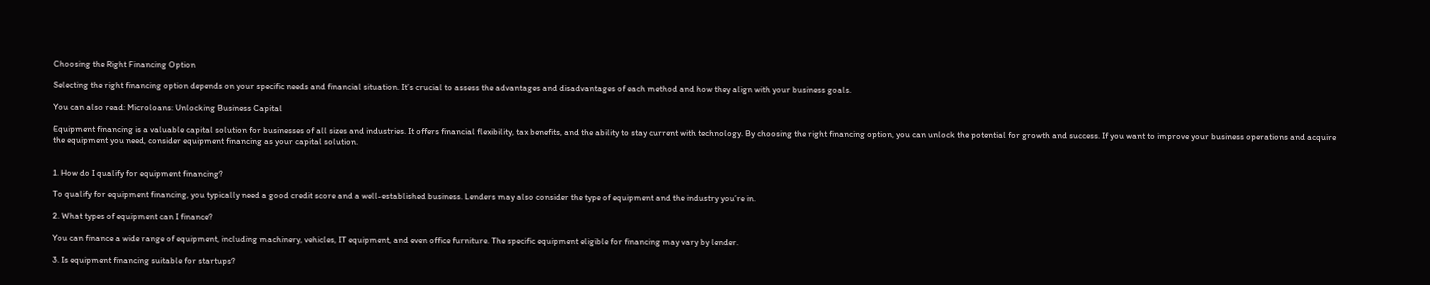Choosing the Right Financing Option

Selecting the right financing option depends on your specific needs and financial situation. It’s crucial to assess the advantages and disadvantages of each method and how they align with your business goals.

You can also read: Microloans: Unlocking Business Capital

Equipment financing is a valuable capital solution for businesses of all sizes and industries. It offers financial flexibility, tax benefits, and the ability to stay current with technology. By choosing the right financing option, you can unlock the potential for growth and success. If you want to improve your business operations and acquire the equipment you need, consider equipment financing as your capital solution.


1. How do I qualify for equipment financing?

To qualify for equipment financing, you typically need a good credit score and a well-established business. Lenders may also consider the type of equipment and the industry you’re in.

2. What types of equipment can I finance?

You can finance a wide range of equipment, including machinery, vehicles, IT equipment, and even office furniture. The specific equipment eligible for financing may vary by lender.

3. Is equipment financing suitable for startups?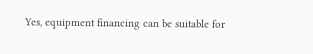Yes, equipment financing can be suitable for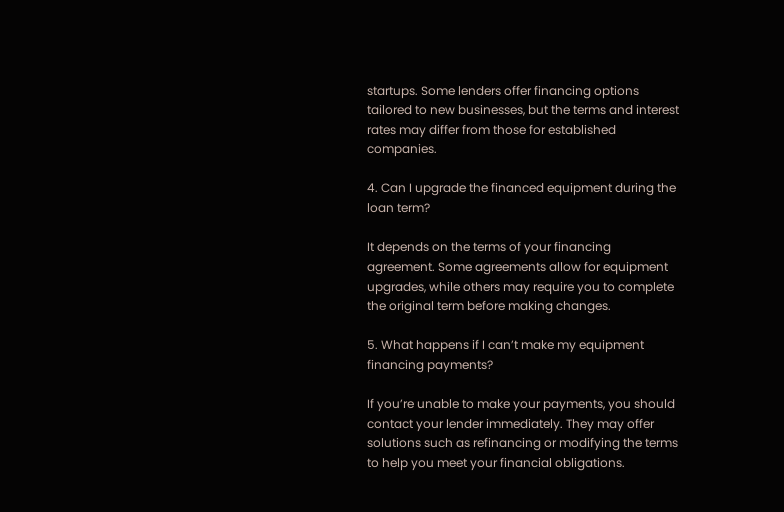startups. Some lenders offer financing options tailored to new businesses, but the terms and interest rates may differ from those for established companies.

4. Can I upgrade the financed equipment during the loan term?

It depends on the terms of your financing agreement. Some agreements allow for equipment upgrades, while others may require you to complete the original term before making changes.

5. What happens if I can’t make my equipment financing payments?

If you’re unable to make your payments, you should contact your lender immediately. They may offer solutions such as refinancing or modifying the terms to help you meet your financial obligations.